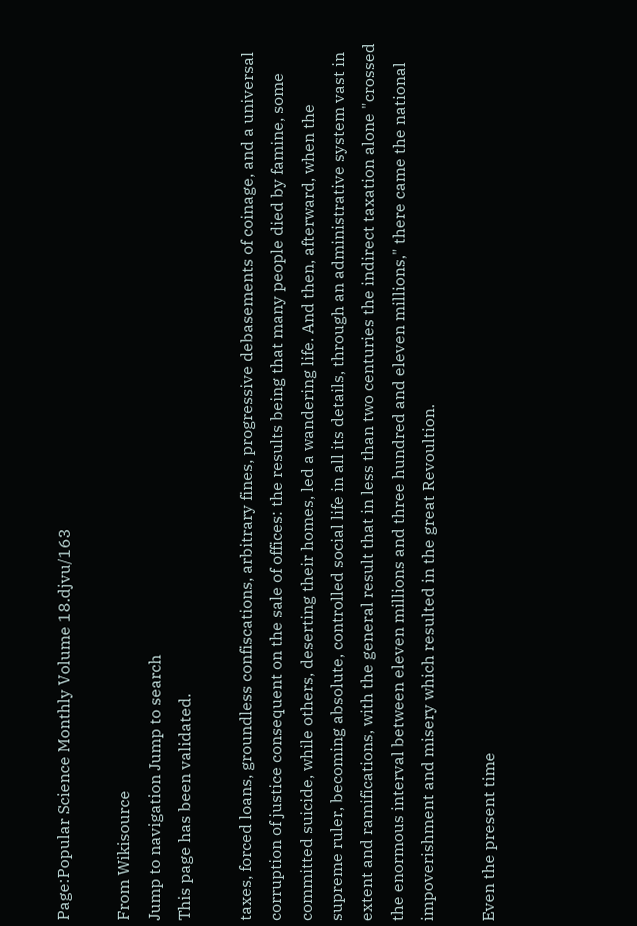Page:Popular Science Monthly Volume 18.djvu/163

From Wikisource
Jump to navigation Jump to search
This page has been validated.

taxes, forced loans, groundless confiscations, arbitrary fines, progressive debasements of coinage, and a universal corruption of justice consequent on the sale of offices: the results being that many people died by famine, some committed suicide, while others, deserting their homes, led a wandering life. And then, afterward, when the supreme ruler, becoming absolute, controlled social life in all its details, through an administrative system vast in extent and ramifications, with the general result that in less than two centuries the indirect taxation alone "crossed the enormous interval between eleven millions and three hundred and eleven millions," there came the national impoverishment and misery which resulted in the great Revoultion.

Even the present time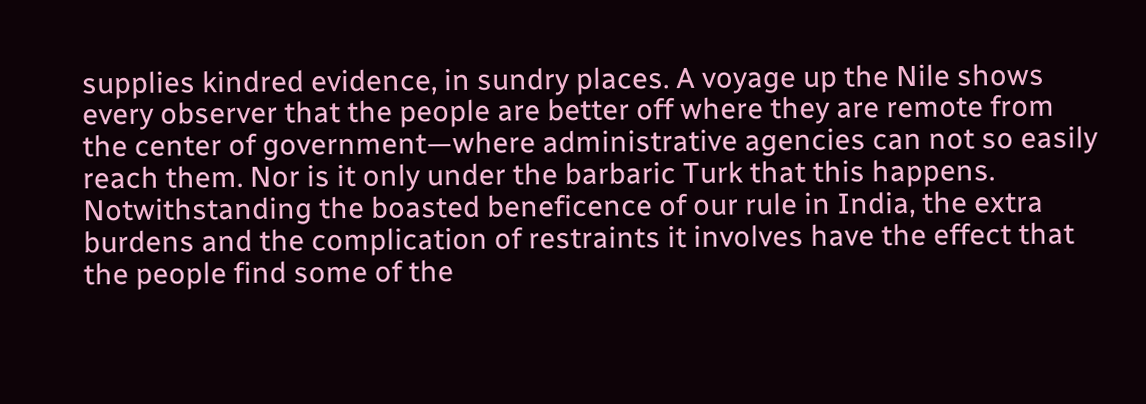supplies kindred evidence, in sundry places. A voyage up the Nile shows every observer that the people are better off where they are remote from the center of government—where administrative agencies can not so easily reach them. Nor is it only under the barbaric Turk that this happens. Notwithstanding the boasted beneficence of our rule in India, the extra burdens and the complication of restraints it involves have the effect that the people find some of the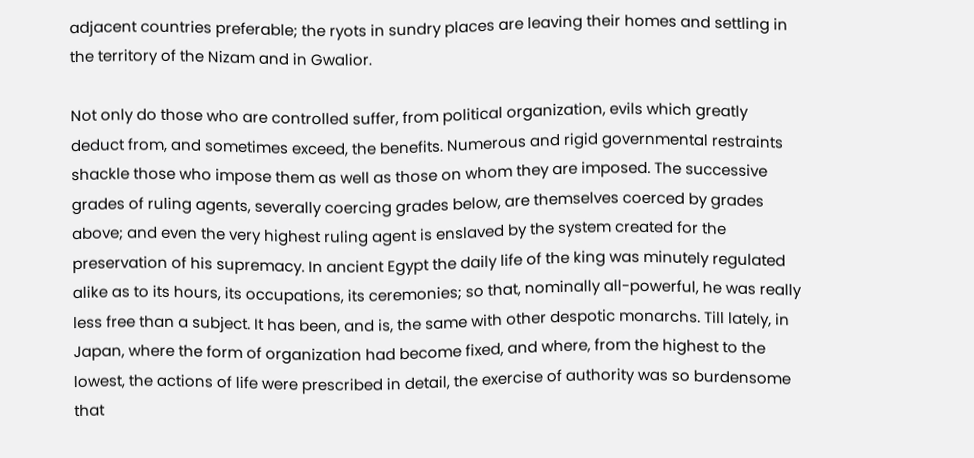adjacent countries preferable; the ryots in sundry places are leaving their homes and settling in the territory of the Nizam and in Gwalior.

Not only do those who are controlled suffer, from political organization, evils which greatly deduct from, and sometimes exceed, the benefits. Numerous and rigid governmental restraints shackle those who impose them as well as those on whom they are imposed. The successive grades of ruling agents, severally coercing grades below, are themselves coerced by grades above; and even the very highest ruling agent is enslaved by the system created for the preservation of his supremacy. In ancient Egypt the daily life of the king was minutely regulated alike as to its hours, its occupations, its ceremonies; so that, nominally all-powerful, he was really less free than a subject. It has been, and is, the same with other despotic monarchs. Till lately, in Japan, where the form of organization had become fixed, and where, from the highest to the lowest, the actions of life were prescribed in detail, the exercise of authority was so burdensome that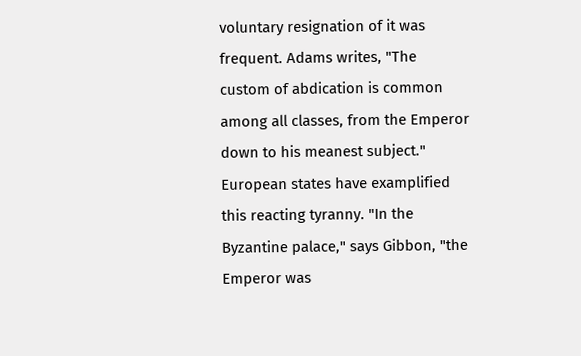voluntary resignation of it was frequent. Adams writes, "The custom of abdication is common among all classes, from the Emperor down to his meanest subject." European states have examplified this reacting tyranny. "In the Byzantine palace," says Gibbon, "the Emperor was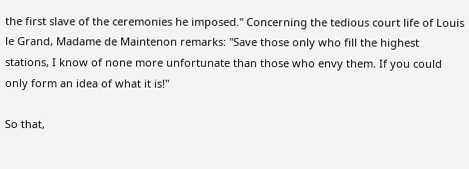the first slave of the ceremonies he imposed." Concerning the tedious court life of Louis le Grand, Madame de Maintenon remarks: "Save those only who fill the highest stations, I know of none more unfortunate than those who envy them. If you could only form an idea of what it is!"

So that,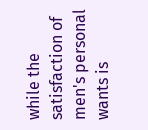while the satisfaction of men's personal wants is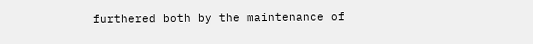furthered both by the maintenance of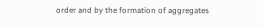order and by the formation of aggregates